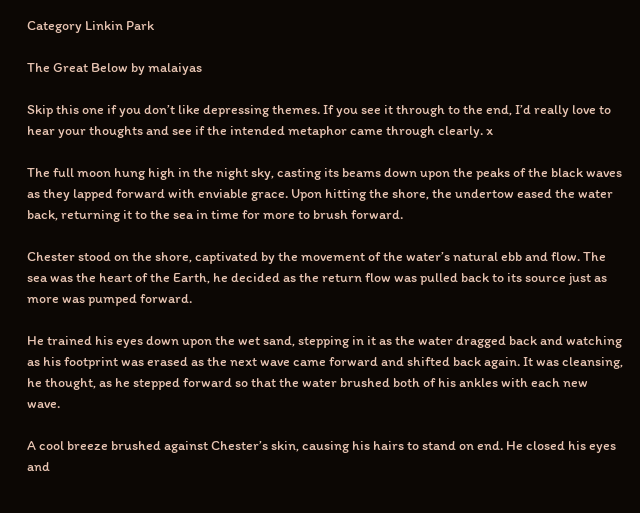Category Linkin Park

The Great Below by malaiyas

Skip this one if you don’t like depressing themes. If you see it through to the end, I’d really love to hear your thoughts and see if the intended metaphor came through clearly. x

The full moon hung high in the night sky, casting its beams down upon the peaks of the black waves as they lapped forward with enviable grace. Upon hitting the shore, the undertow eased the water back, returning it to the sea in time for more to brush forward.

Chester stood on the shore, captivated by the movement of the water’s natural ebb and flow. The sea was the heart of the Earth, he decided as the return flow was pulled back to its source just as more was pumped forward.

He trained his eyes down upon the wet sand, stepping in it as the water dragged back and watching as his footprint was erased as the next wave came forward and shifted back again. It was cleansing, he thought, as he stepped forward so that the water brushed both of his ankles with each new wave.

A cool breeze brushed against Chester’s skin, causing his hairs to stand on end. He closed his eyes and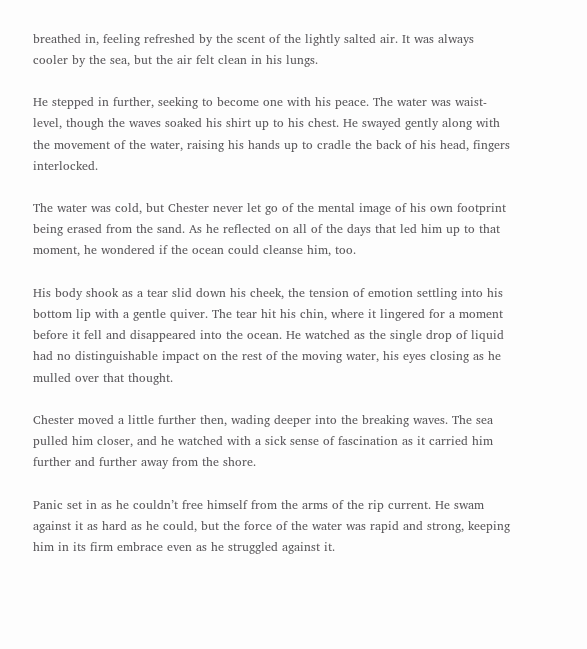breathed in, feeling refreshed by the scent of the lightly salted air. It was always cooler by the sea, but the air felt clean in his lungs.

He stepped in further, seeking to become one with his peace. The water was waist-level, though the waves soaked his shirt up to his chest. He swayed gently along with the movement of the water, raising his hands up to cradle the back of his head, fingers interlocked.

The water was cold, but Chester never let go of the mental image of his own footprint being erased from the sand. As he reflected on all of the days that led him up to that moment, he wondered if the ocean could cleanse him, too.

His body shook as a tear slid down his cheek, the tension of emotion settling into his bottom lip with a gentle quiver. The tear hit his chin, where it lingered for a moment before it fell and disappeared into the ocean. He watched as the single drop of liquid had no distinguishable impact on the rest of the moving water, his eyes closing as he mulled over that thought.

Chester moved a little further then, wading deeper into the breaking waves. The sea pulled him closer, and he watched with a sick sense of fascination as it carried him further and further away from the shore.

Panic set in as he couldn’t free himself from the arms of the rip current. He swam against it as hard as he could, but the force of the water was rapid and strong, keeping him in its firm embrace even as he struggled against it.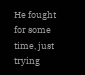He fought for some time, just trying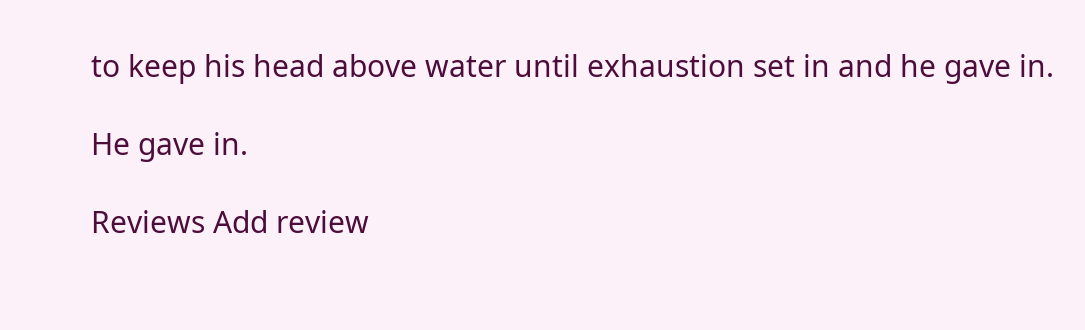to keep his head above water until exhaustion set in and he gave in.

He gave in.

Reviews Add review